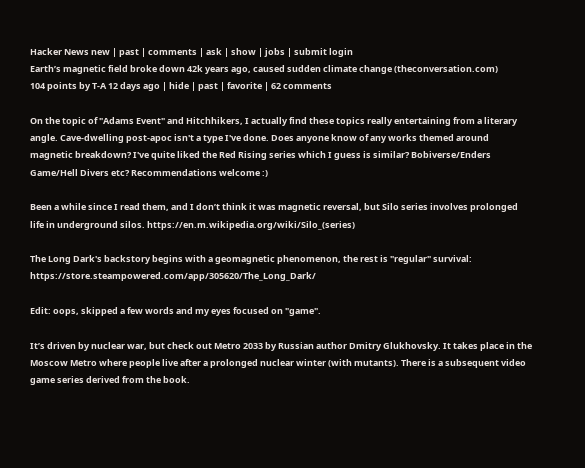Hacker News new | past | comments | ask | show | jobs | submit login
Earth’s magnetic field broke down 42k years ago, caused sudden climate change (theconversation.com)
104 points by T-A 12 days ago | hide | past | favorite | 62 comments

On the topic of "Adams Event" and Hitchhikers, I actually find these topics really entertaining from a literary angle. Cave-dwelling post-apoc isn't a type I've done. Does anyone know of any works themed around magnetic breakdown? I've quite liked the Red Rising series which I guess is similar? Bobiverse/Enders Game/Hell Divers etc? Recommendations welcome :)

Been a while since I read them, and I don’t think it was magnetic reversal, but Silo series involves prolonged life in underground silos. https://en.m.wikipedia.org/wiki/Silo_(series)

The Long Dark's backstory begins with a geomagnetic phenomenon, the rest is "regular" survival: https://store.steampowered.com/app/305620/The_Long_Dark/

Edit: oops, skipped a few words and my eyes focused on "game".

It’s driven by nuclear war, but check out Metro 2033 by Russian author Dmitry Glukhovsky. It takes place in the Moscow Metro where people live after a prolonged nuclear winter (with mutants). There is a subsequent video game series derived from the book.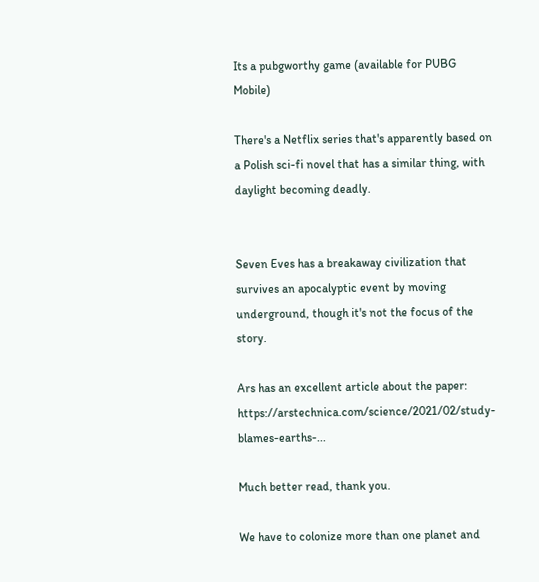Its a pubgworthy game (available for PUBG Mobile)

There's a Netflix series that's apparently based on a Polish sci-fi novel that has a similar thing, with daylight becoming deadly.


Seven Eves has a breakaway civilization that survives an apocalyptic event by moving underground, though it's not the focus of the story.

Ars has an excellent article about the paper: https://arstechnica.com/science/2021/02/study-blames-earths-...

Much better read, thank you.

We have to colonize more than one planet and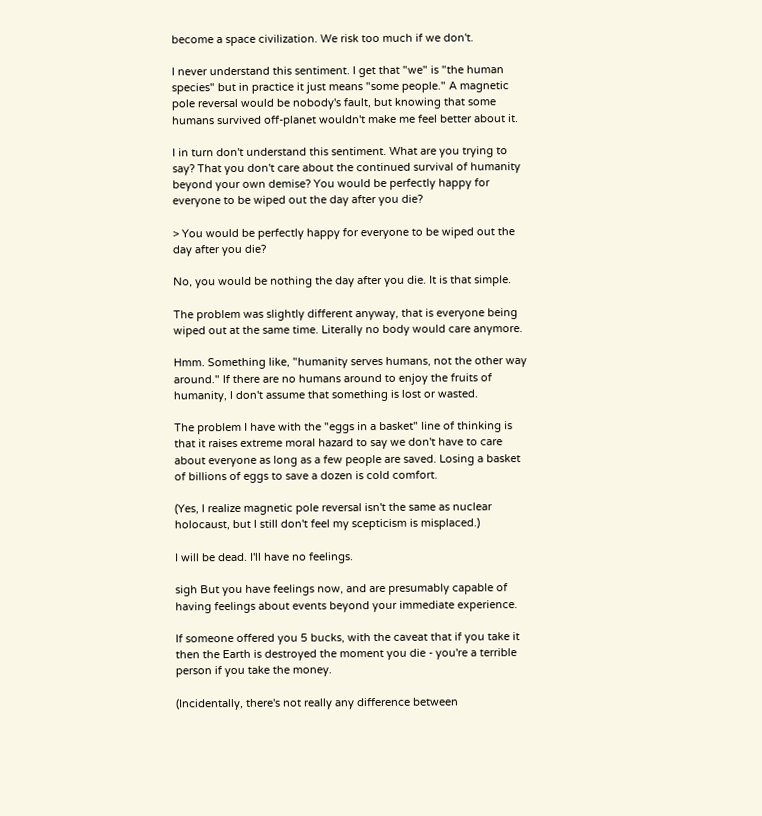become a space civilization. We risk too much if we don't.

I never understand this sentiment. I get that "we" is "the human species" but in practice it just means "some people." A magnetic pole reversal would be nobody's fault, but knowing that some humans survived off-planet wouldn't make me feel better about it.

I in turn don't understand this sentiment. What are you trying to say? That you don't care about the continued survival of humanity beyond your own demise? You would be perfectly happy for everyone to be wiped out the day after you die?

> You would be perfectly happy for everyone to be wiped out the day after you die?

No, you would be nothing the day after you die. It is that simple.

The problem was slightly different anyway, that is everyone being wiped out at the same time. Literally no body would care anymore.

Hmm. Something like, "humanity serves humans, not the other way around." If there are no humans around to enjoy the fruits of humanity, I don't assume that something is lost or wasted.

The problem I have with the "eggs in a basket" line of thinking is that it raises extreme moral hazard to say we don't have to care about everyone as long as a few people are saved. Losing a basket of billions of eggs to save a dozen is cold comfort.

(Yes, I realize magnetic pole reversal isn't the same as nuclear holocaust, but I still don't feel my scepticism is misplaced.)

I will be dead. I'll have no feelings.

sigh But you have feelings now, and are presumably capable of having feelings about events beyond your immediate experience.

If someone offered you 5 bucks, with the caveat that if you take it then the Earth is destroyed the moment you die - you're a terrible person if you take the money.

(Incidentally, there's not really any difference between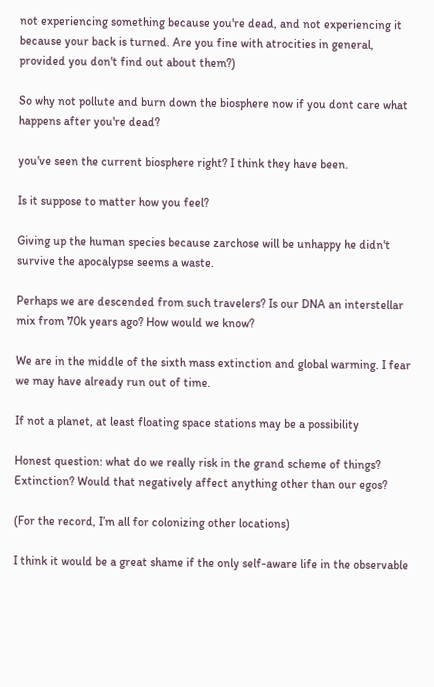not experiencing something because you're dead, and not experiencing it because your back is turned. Are you fine with atrocities in general, provided you don't find out about them?)

So why not pollute and burn down the biosphere now if you dont care what happens after you're dead?

you've seen the current biosphere right? I think they have been.

Is it suppose to matter how you feel?

Giving up the human species because zarchose will be unhappy he didn't survive the apocalypse seems a waste.

Perhaps we are descended from such travelers? Is our DNA an interstellar mix from 70k years ago? How would we know?

We are in the middle of the sixth mass extinction and global warming. I fear we may have already run out of time.

If not a planet, at least floating space stations may be a possibility

Honest question: what do we really risk in the grand scheme of things? Extinction? Would that negatively affect anything other than our egos?

(For the record, I’m all for colonizing other locations)

I think it would be a great shame if the only self-aware life in the observable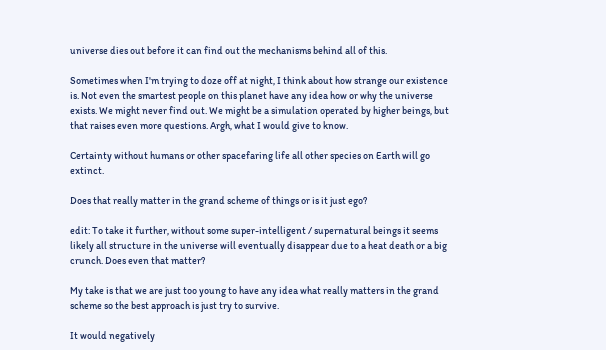universe dies out before it can find out the mechanisms behind all of this.

Sometimes when I'm trying to doze off at night, I think about how strange our existence is. Not even the smartest people on this planet have any idea how or why the universe exists. We might never find out. We might be a simulation operated by higher beings, but that raises even more questions. Argh, what I would give to know.

Certainty without humans or other spacefaring life all other species on Earth will go extinct.

Does that really matter in the grand scheme of things or is it just ego?

edit: To take it further, without some super-intelligent / supernatural beings it seems likely all structure in the universe will eventually disappear due to a heat death or a big crunch. Does even that matter?

My take is that we are just too young to have any idea what really matters in the grand scheme so the best approach is just try to survive.

It would negatively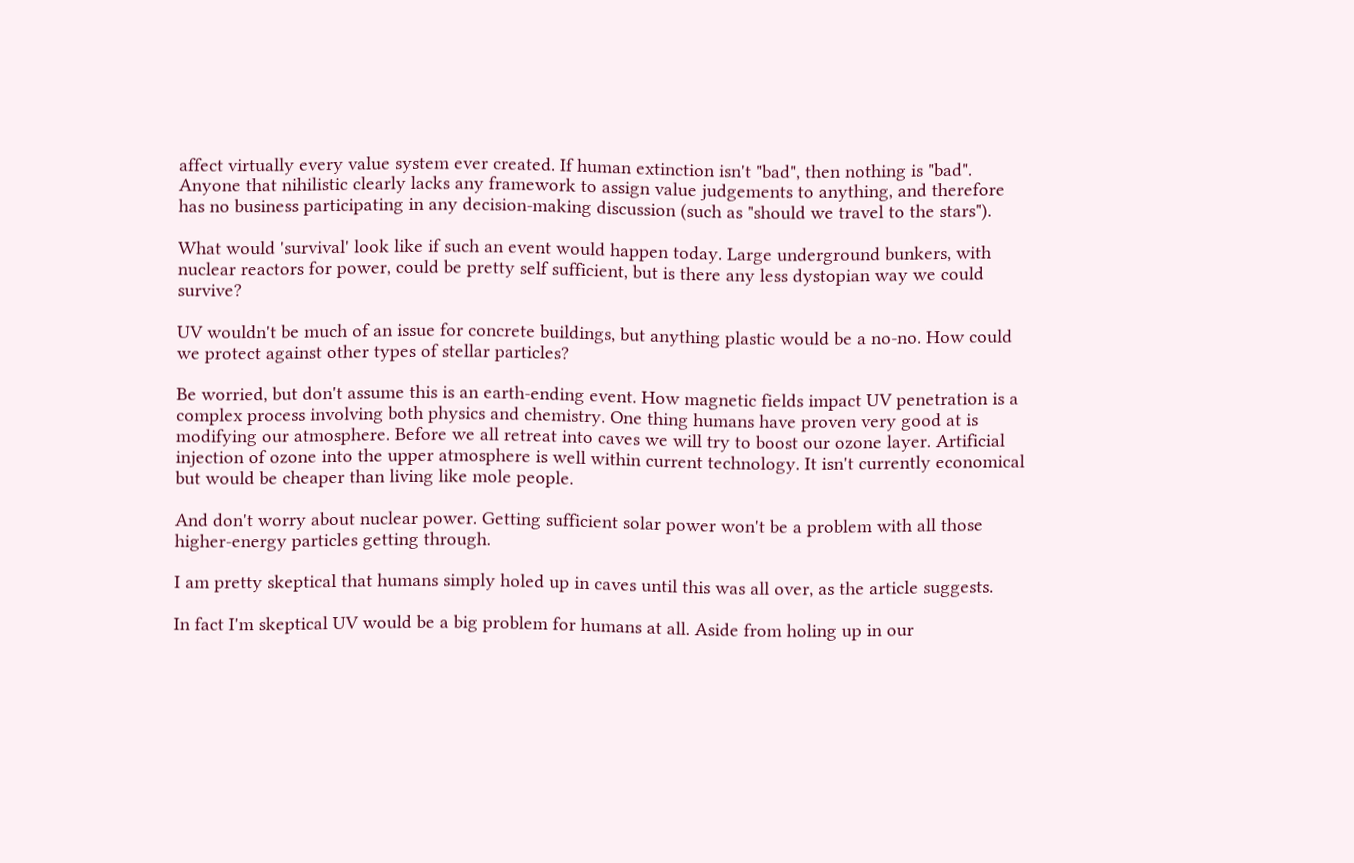affect virtually every value system ever created. If human extinction isn't "bad", then nothing is "bad". Anyone that nihilistic clearly lacks any framework to assign value judgements to anything, and therefore has no business participating in any decision-making discussion (such as "should we travel to the stars").

What would 'survival' look like if such an event would happen today. Large underground bunkers, with nuclear reactors for power, could be pretty self sufficient, but is there any less dystopian way we could survive?

UV wouldn't be much of an issue for concrete buildings, but anything plastic would be a no-no. How could we protect against other types of stellar particles?

Be worried, but don't assume this is an earth-ending event. How magnetic fields impact UV penetration is a complex process involving both physics and chemistry. One thing humans have proven very good at is modifying our atmosphere. Before we all retreat into caves we will try to boost our ozone layer. Artificial injection of ozone into the upper atmosphere is well within current technology. It isn't currently economical but would be cheaper than living like mole people.

And don't worry about nuclear power. Getting sufficient solar power won't be a problem with all those higher-energy particles getting through.

I am pretty skeptical that humans simply holed up in caves until this was all over, as the article suggests.

In fact I'm skeptical UV would be a big problem for humans at all. Aside from holing up in our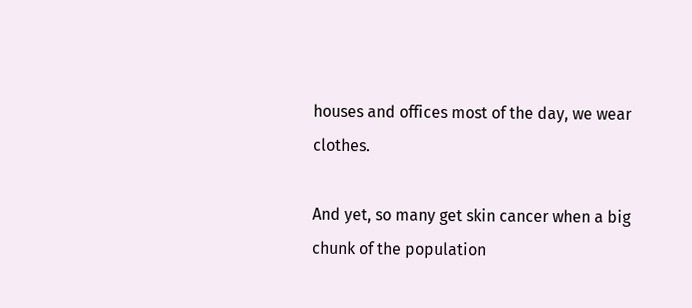houses and offices most of the day, we wear clothes.

And yet, so many get skin cancer when a big chunk of the population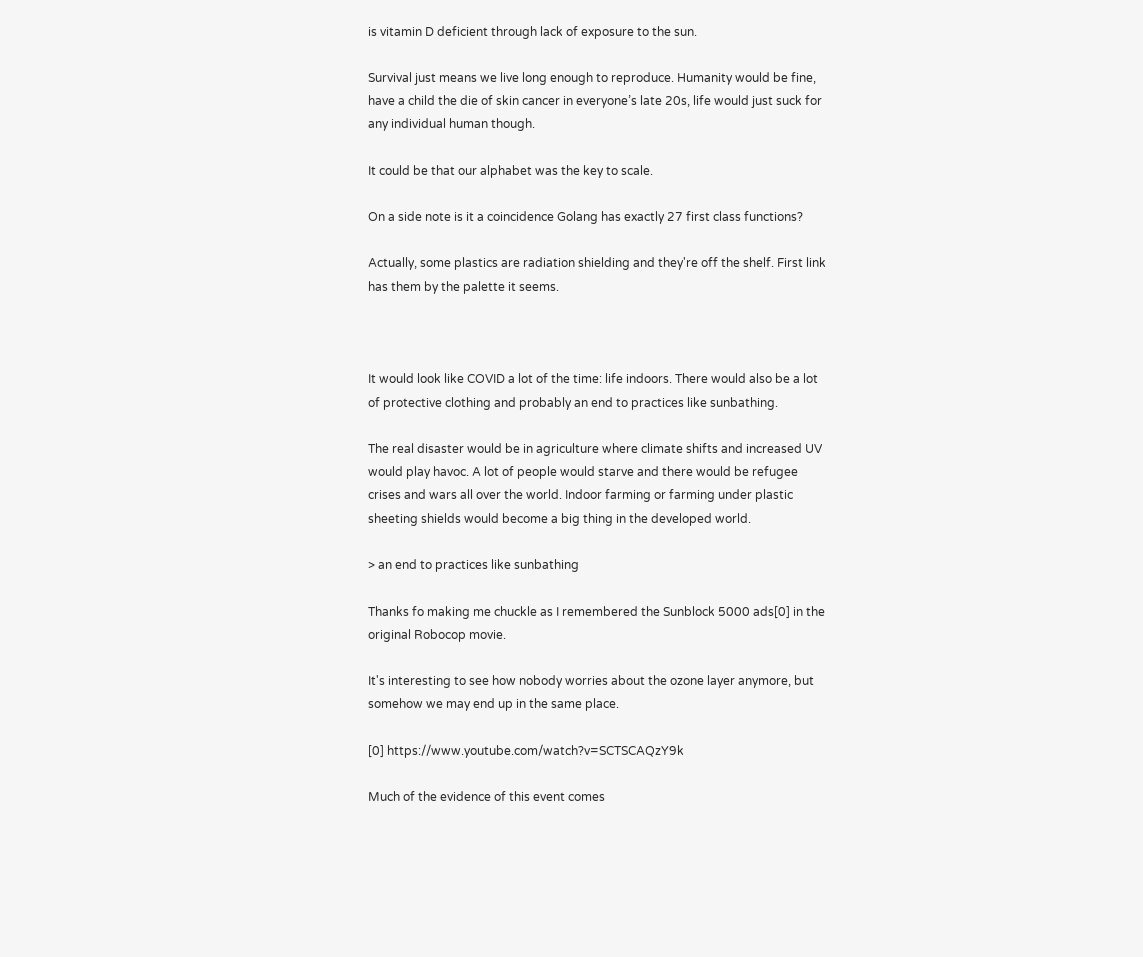is vitamin D deficient through lack of exposure to the sun.

Survival just means we live long enough to reproduce. Humanity would be fine, have a child the die of skin cancer in everyone’s late 20s, life would just suck for any individual human though.

It could be that our alphabet was the key to scale.

On a side note is it a coincidence Golang has exactly 27 first class functions?

Actually, some plastics are radiation shielding and they're off the shelf. First link has them by the palette it seems.



It would look like COVID a lot of the time: life indoors. There would also be a lot of protective clothing and probably an end to practices like sunbathing.

The real disaster would be in agriculture where climate shifts and increased UV would play havoc. A lot of people would starve and there would be refugee crises and wars all over the world. Indoor farming or farming under plastic sheeting shields would become a big thing in the developed world.

> an end to practices like sunbathing

Thanks fo making me chuckle as I remembered the Sunblock 5000 ads[0] in the original Robocop movie.

It's interesting to see how nobody worries about the ozone layer anymore, but somehow we may end up in the same place.

[0] https://www.youtube.com/watch?v=SCTSCAQzY9k

Much of the evidence of this event comes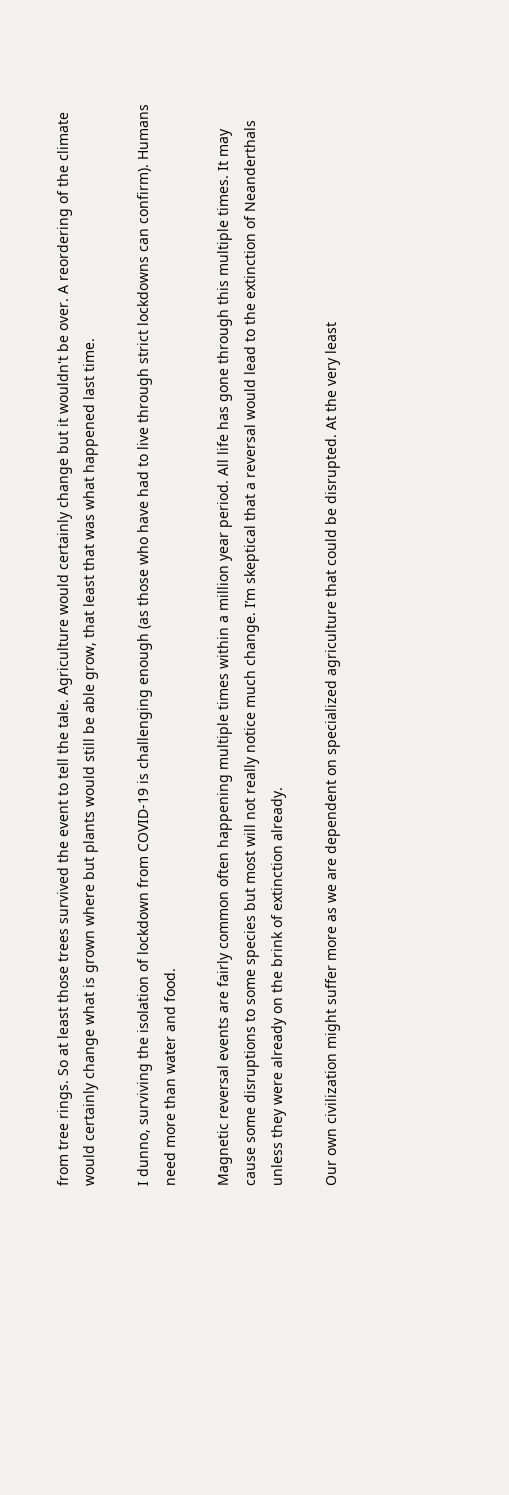from tree rings. So at least those trees survived the event to tell the tale. Agriculture would certainly change but it wouldn't be over. A reordering of the climate would certainly change what is grown where but plants would still be able grow, that least that was what happened last time.

I dunno, surviving the isolation of lockdown from COVID-19 is challenging enough (as those who have had to live through strict lockdowns can confirm). Humans need more than water and food.

Magnetic reversal events are fairly common often happening multiple times within a million year period. All life has gone through this multiple times. It may cause some disruptions to some species but most will not really notice much change. I’m skeptical that a reversal would lead to the extinction of Neanderthals unless they were already on the brink of extinction already.

Our own civilization might suffer more as we are dependent on specialized agriculture that could be disrupted. At the very least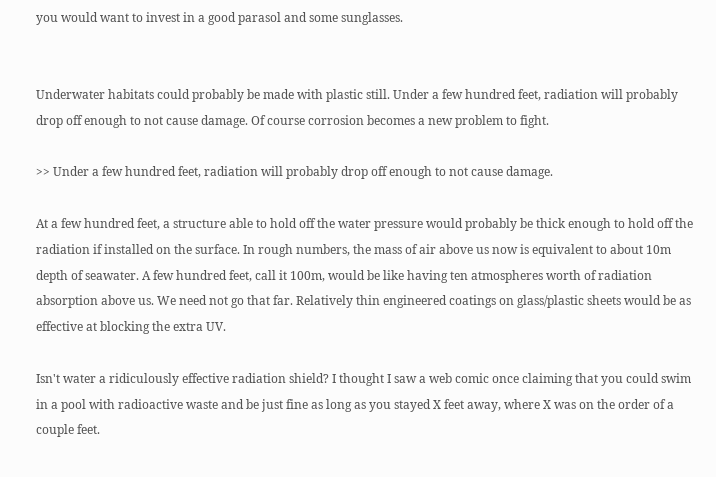you would want to invest in a good parasol and some sunglasses.


Underwater habitats could probably be made with plastic still. Under a few hundred feet, radiation will probably drop off enough to not cause damage. Of course corrosion becomes a new problem to fight.

>> Under a few hundred feet, radiation will probably drop off enough to not cause damage.

At a few hundred feet, a structure able to hold off the water pressure would probably be thick enough to hold off the radiation if installed on the surface. In rough numbers, the mass of air above us now is equivalent to about 10m depth of seawater. A few hundred feet, call it 100m, would be like having ten atmospheres worth of radiation absorption above us. We need not go that far. Relatively thin engineered coatings on glass/plastic sheets would be as effective at blocking the extra UV.

Isn't water a ridiculously effective radiation shield? I thought I saw a web comic once claiming that you could swim in a pool with radioactive waste and be just fine as long as you stayed X feet away, where X was on the order of a couple feet.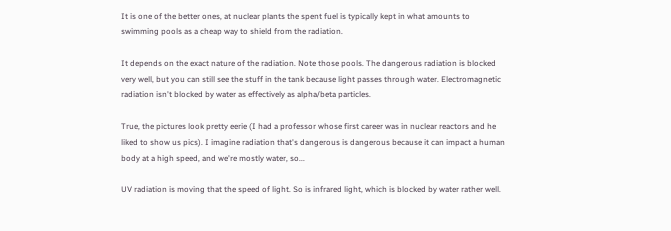It is one of the better ones, at nuclear plants the spent fuel is typically kept in what amounts to swimming pools as a cheap way to shield from the radiation.

It depends on the exact nature of the radiation. Note those pools. The dangerous radiation is blocked very well, but you can still see the stuff in the tank because light passes through water. Electromagnetic radiation isn't blocked by water as effectively as alpha/beta particles.

True, the pictures look pretty eerie (I had a professor whose first career was in nuclear reactors and he liked to show us pics). I imagine radiation that's dangerous is dangerous because it can impact a human body at a high speed, and we're mostly water, so...

UV radiation is moving that the speed of light. So is infrared light, which is blocked by water rather well.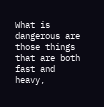What is dangerous are those things that are both fast and heavy,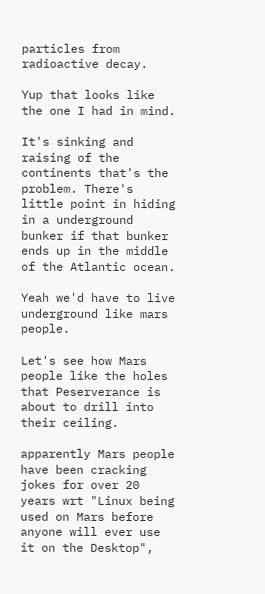particles from radioactive decay.

Yup that looks like the one I had in mind.

It's sinking and raising of the continents that's the problem. There's little point in hiding in a underground bunker if that bunker ends up in the middle of the Atlantic ocean.

Yeah we'd have to live underground like mars people.

Let's see how Mars people like the holes that Peserverance is about to drill into their ceiling.

apparently Mars people have been cracking jokes for over 20 years wrt "Linux being used on Mars before anyone will ever use it on the Desktop",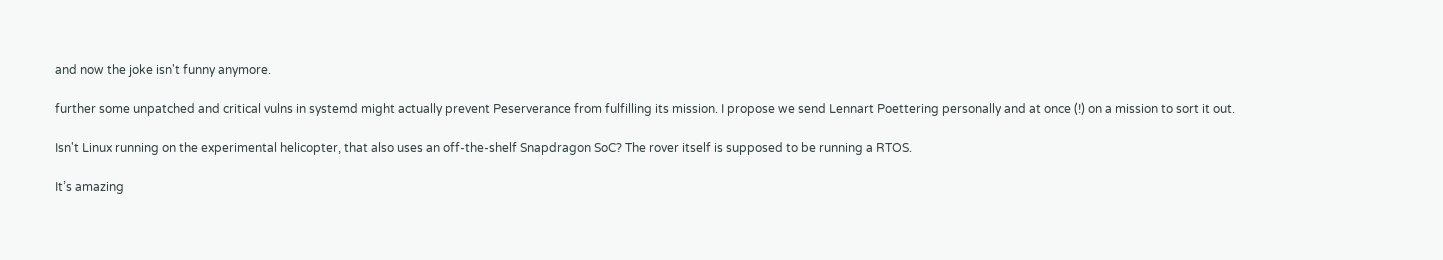and now the joke isn't funny anymore.

further some unpatched and critical vulns in systemd might actually prevent Peserverance from fulfilling its mission. I propose we send Lennart Poettering personally and at once (!) on a mission to sort it out.

Isn't Linux running on the experimental helicopter, that also uses an off-the-shelf Snapdragon SoC? The rover itself is supposed to be running a RTOS.

It’s amazing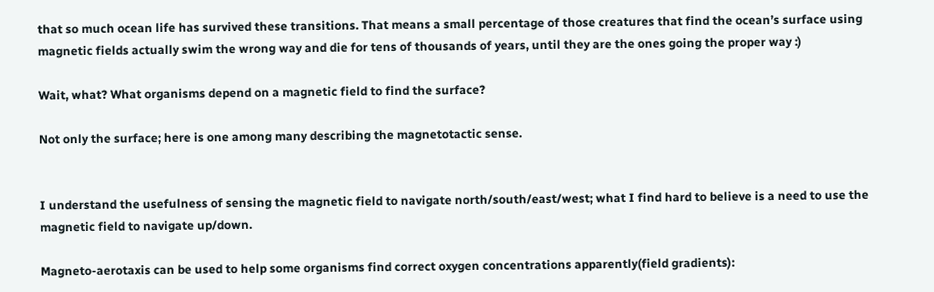that so much ocean life has survived these transitions. That means a small percentage of those creatures that find the ocean’s surface using magnetic fields actually swim the wrong way and die for tens of thousands of years, until they are the ones going the proper way :)

Wait, what? What organisms depend on a magnetic field to find the surface?

Not only the surface; here is one among many describing the magnetotactic sense.


I understand the usefulness of sensing the magnetic field to navigate north/south/east/west; what I find hard to believe is a need to use the magnetic field to navigate up/down.

Magneto-aerotaxis can be used to help some organisms find correct oxygen concentrations apparently(field gradients):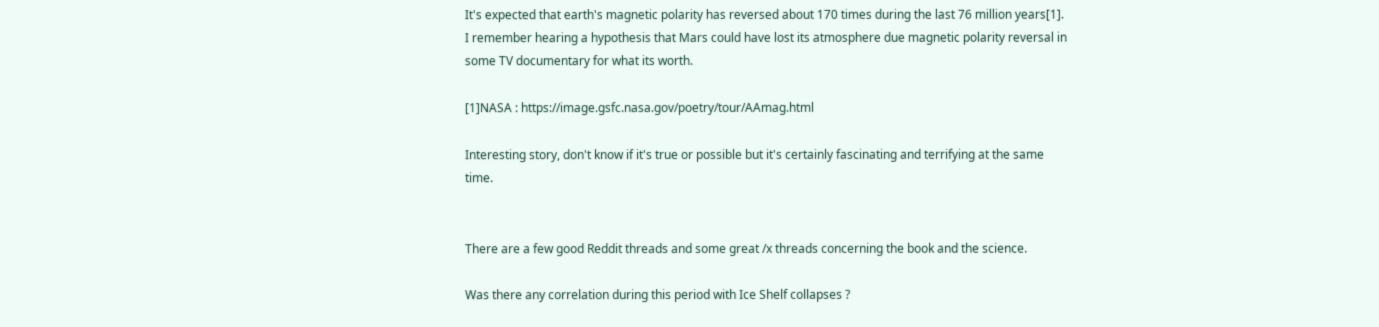It's expected that earth's magnetic polarity has reversed about 170 times during the last 76 million years[1]. I remember hearing a hypothesis that Mars could have lost its atmosphere due magnetic polarity reversal in some TV documentary for what its worth.

[1]NASA : https://image.gsfc.nasa.gov/poetry/tour/AAmag.html

Interesting story, don't know if it's true or possible but it's certainly fascinating and terrifying at the same time.


There are a few good Reddit threads and some great /x threads concerning the book and the science.

Was there any correlation during this period with Ice Shelf collapses ?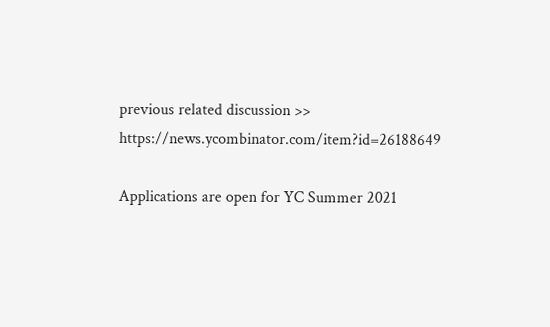previous related discussion >> https://news.ycombinator.com/item?id=26188649

Applications are open for YC Summer 2021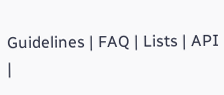Guidelines | FAQ | Lists | API |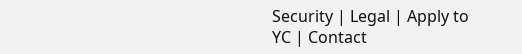Security | Legal | Apply to YC | Contact